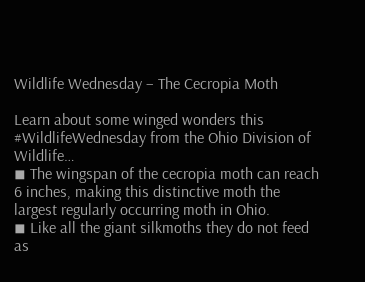Wildlife Wednesday – The Cecropia Moth

Learn about some winged wonders this #WildlifeWednesday from the Ohio Division of Wildlife…
◾ The wingspan of the cecropia moth can reach 6 inches, making this distinctive moth the largest regularly occurring moth in Ohio.
◾ Like all the giant silkmoths they do not feed as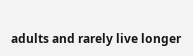adults and rarely live longer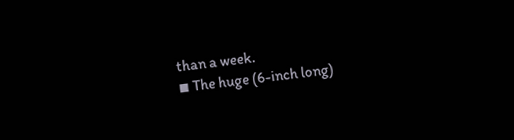than a week.
◾ The huge (6-inch long)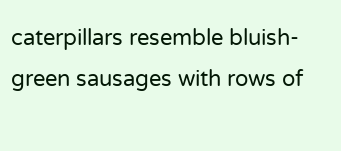caterpillars resemble bluish-green sausages with rows of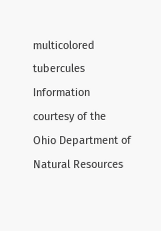multicolored tubercules
Information courtesy of the Ohio Department of Natural Resources